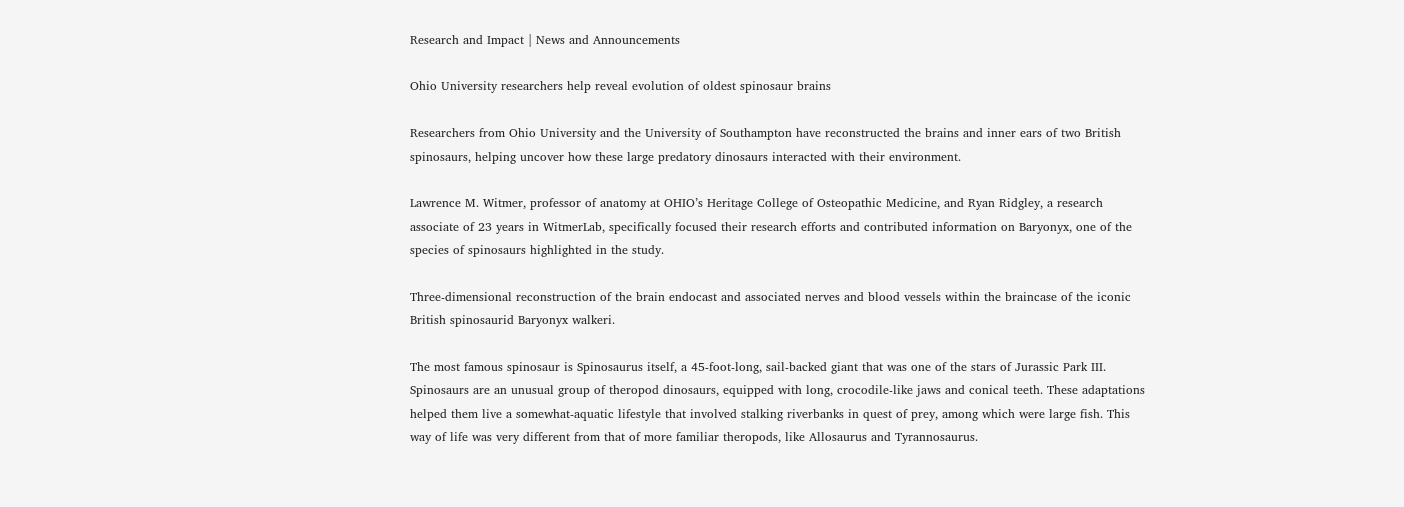Research and Impact | News and Announcements

Ohio University researchers help reveal evolution of oldest spinosaur brains

Researchers from Ohio University and the University of Southampton have reconstructed the brains and inner ears of two British spinosaurs, helping uncover how these large predatory dinosaurs interacted with their environment.

Lawrence M. Witmer, professor of anatomy at OHIO’s Heritage College of Osteopathic Medicine, and Ryan Ridgley, a research associate of 23 years in WitmerLab, specifically focused their research efforts and contributed information on Baryonyx, one of the species of spinosaurs highlighted in the study.

Three-dimensional reconstruction of the brain endocast and associated nerves and blood vessels within the braincase of the iconic British spinosaurid Baryonyx walkeri.

The most famous spinosaur is Spinosaurus itself, a 45-foot-long, sail-backed giant that was one of the stars of Jurassic Park III. Spinosaurs are an unusual group of theropod dinosaurs, equipped with long, crocodile-like jaws and conical teeth. These adaptations helped them live a somewhat-aquatic lifestyle that involved stalking riverbanks in quest of prey, among which were large fish. This way of life was very different from that of more familiar theropods, like Allosaurus and Tyrannosaurus.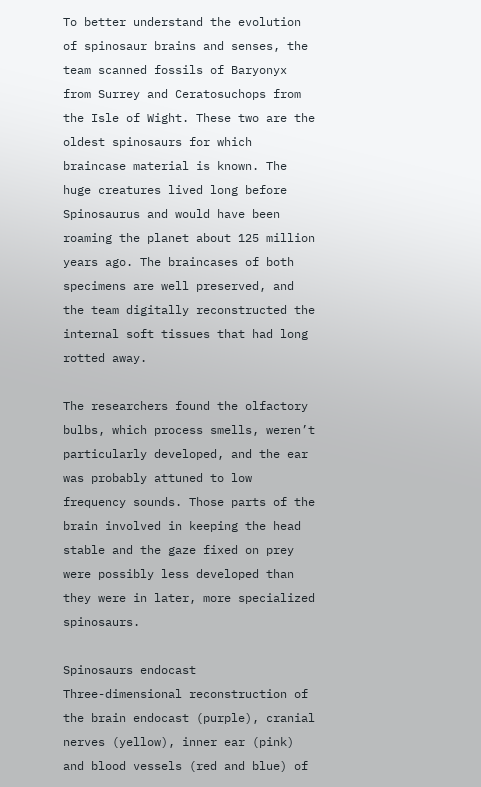To better understand the evolution of spinosaur brains and senses, the team scanned fossils of Baryonyx from Surrey and Ceratosuchops from the Isle of Wight. These two are the oldest spinosaurs for which braincase material is known. The huge creatures lived long before Spinosaurus and would have been roaming the planet about 125 million years ago. The braincases of both specimens are well preserved, and the team digitally reconstructed the internal soft tissues that had long rotted away.

The researchers found the olfactory bulbs, which process smells, weren’t particularly developed, and the ear was probably attuned to low frequency sounds. Those parts of the brain involved in keeping the head stable and the gaze fixed on prey were possibly less developed than they were in later, more specialized spinosaurs.

Spinosaurs endocast
Three-dimensional reconstruction of the brain endocast (purple), cranial nerves (yellow), inner ear (pink) and blood vessels (red and blue) of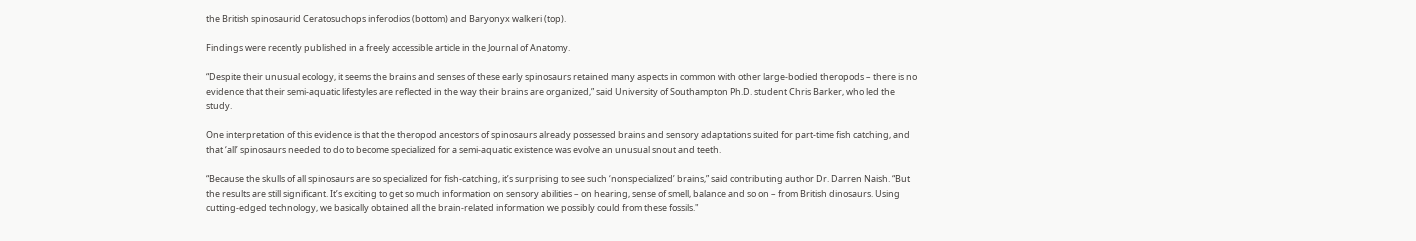the British spinosaurid Ceratosuchops inferodios (bottom) and Baryonyx walkeri (top).

Findings were recently published in a freely accessible article in the Journal of Anatomy.

“Despite their unusual ecology, it seems the brains and senses of these early spinosaurs retained many aspects in common with other large-bodied theropods – there is no evidence that their semi-aquatic lifestyles are reflected in the way their brains are organized,” said University of Southampton Ph.D. student Chris Barker, who led the study.

One interpretation of this evidence is that the theropod ancestors of spinosaurs already possessed brains and sensory adaptations suited for part-time fish catching, and that ‘all’ spinosaurs needed to do to become specialized for a semi-aquatic existence was evolve an unusual snout and teeth.

“Because the skulls of all spinosaurs are so specialized for fish-catching, it’s surprising to see such ‘nonspecialized’ brains,” said contributing author Dr. Darren Naish. “But the results are still significant. It’s exciting to get so much information on sensory abilities – on hearing, sense of smell, balance and so on – from British dinosaurs. Using cutting-edged technology, we basically obtained all the brain-related information we possibly could from these fossils."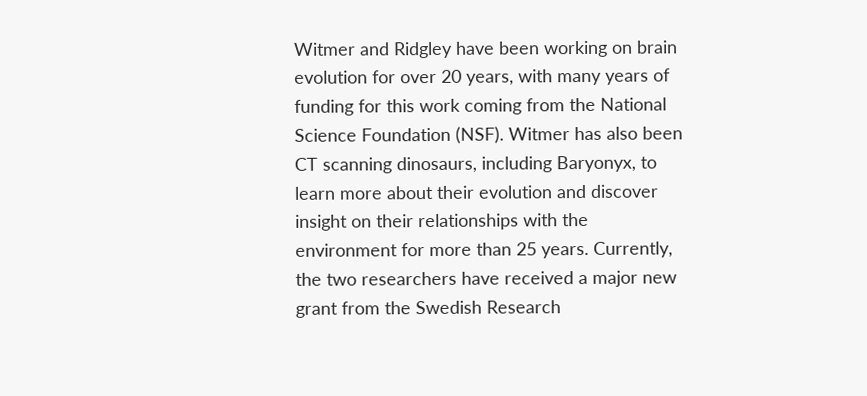Witmer and Ridgley have been working on brain evolution for over 20 years, with many years of funding for this work coming from the National Science Foundation (NSF). Witmer has also been CT scanning dinosaurs, including Baryonyx, to learn more about their evolution and discover insight on their relationships with the environment for more than 25 years. Currently, the two researchers have received a major new grant from the Swedish Research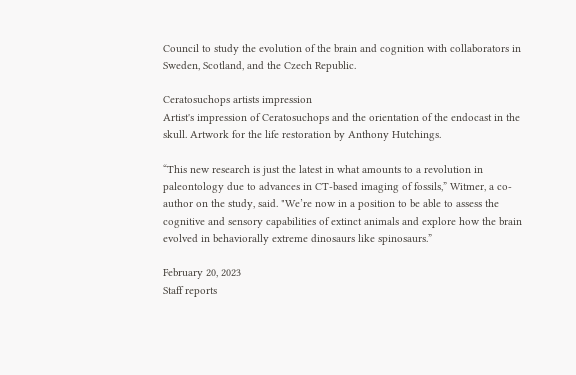Council to study the evolution of the brain and cognition with collaborators in Sweden, Scotland, and the Czech Republic.

Ceratosuchops artists impression
Artist's impression of Ceratosuchops and the orientation of the endocast in the skull. Artwork for the life restoration by Anthony Hutchings.

“This new research is just the latest in what amounts to a revolution in paleontology due to advances in CT-based imaging of fossils,” Witmer, a co-author on the study, said. "We’re now in a position to be able to assess the cognitive and sensory capabilities of extinct animals and explore how the brain evolved in behaviorally extreme dinosaurs like spinosaurs.”

February 20, 2023
Staff reports